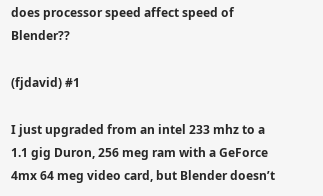does processor speed affect speed of Blender??

(fjdavid) #1

I just upgraded from an intel 233 mhz to a 1.1 gig Duron, 256 meg ram with a GeForce 4mx 64 meg video card, but Blender doesn’t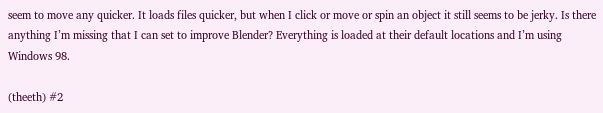seem to move any quicker. It loads files quicker, but when I click or move or spin an object it still seems to be jerky. Is there anything I’m missing that I can set to improve Blender? Everything is loaded at their default locations and I’m using Windows 98.

(theeth) #2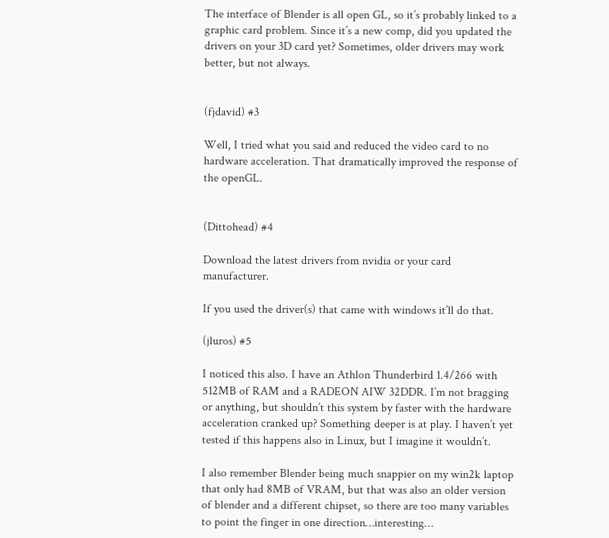The interface of Blender is all open GL, so it’s probably linked to a graphic card problem. Since it’s a new comp, did you updated the drivers on your 3D card yet? Sometimes, older drivers may work better, but not always.


(fjdavid) #3

Well, I tried what you said and reduced the video card to no hardware acceleration. That dramatically improved the response of the openGL.


(Dittohead) #4

Download the latest drivers from nvidia or your card manufacturer.

If you used the driver(s) that came with windows it’ll do that.

(jluros) #5

I noticed this also. I have an Athlon Thunderbird 1.4/266 with 512MB of RAM and a RADEON AIW 32DDR. I’m not bragging or anything, but shouldn’t this system by faster with the hardware acceleration cranked up? Something deeper is at play. I haven’t yet tested if this happens also in Linux, but I imagine it wouldn’t.

I also remember Blender being much snappier on my win2k laptop that only had 8MB of VRAM, but that was also an older version of blender and a different chipset, so there are too many variables to point the finger in one direction…interesting…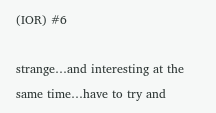(IOR) #6

strange…and interesting at the same time…have to try and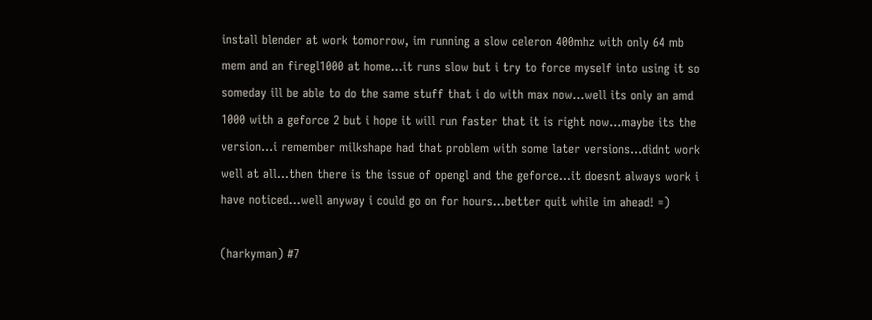install blender at work tomorrow, im running a slow celeron 400mhz with only 64 mb mem and an firegl1000 at home…it runs slow but i try to force myself into using it so someday ill be able to do the same stuff that i do with max now…well its only an amd 1000 with a geforce 2 but i hope it will run faster that it is right now…maybe its the version…i remember milkshape had that problem with some later versions…didnt work well at all…then there is the issue of opengl and the geforce…it doesnt always work i have noticed…well anyway i could go on for hours…better quit while im ahead! =)

(harkyman) #7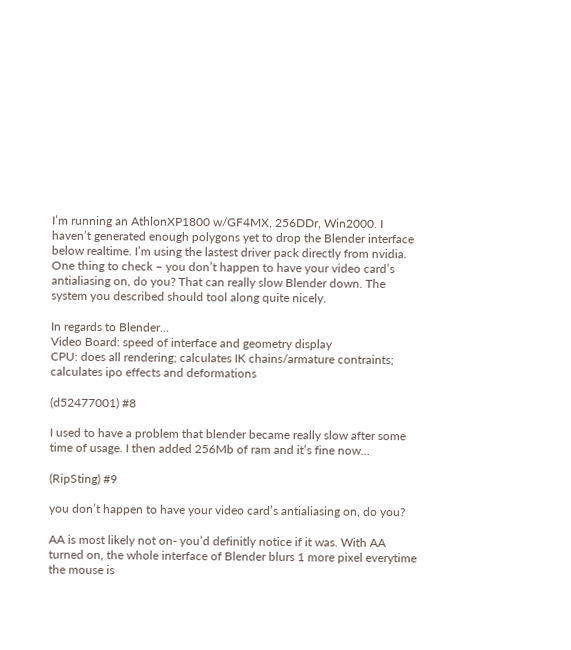I’m running an AthlonXP1800 w/GF4MX, 256DDr, Win2000. I haven’t generated enough polygons yet to drop the Blender interface below realtime. I’m using the lastest driver pack directly from nvidia. One thing to check – you don’t happen to have your video card’s antialiasing on, do you? That can really slow Blender down. The system you described should tool along quite nicely.

In regards to Blender…
Video Board: speed of interface and geometry display
CPU: does all rendering; calculates IK chains/armature contraints; calculates ipo effects and deformations

(d52477001) #8

I used to have a problem that blender became really slow after some time of usage. I then added 256Mb of ram and it’s fine now…

(RipSting) #9

you don’t happen to have your video card’s antialiasing on, do you?

AA is most likely not on- you’d definitly notice if it was. With AA turned on, the whole interface of Blender blurs 1 more pixel everytime the mouse is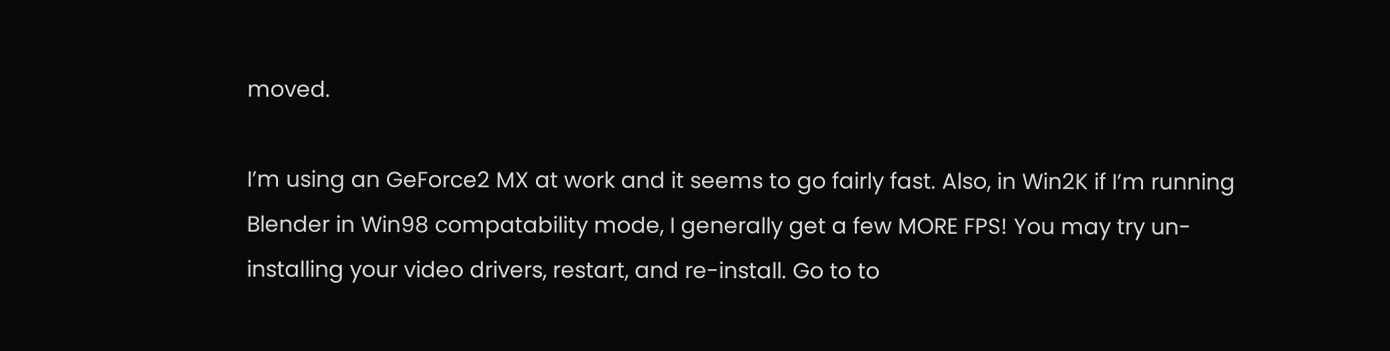moved.

I’m using an GeForce2 MX at work and it seems to go fairly fast. Also, in Win2K if I’m running Blender in Win98 compatability mode, I generally get a few MORE FPS! You may try un-installing your video drivers, restart, and re-install. Go to to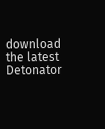download the latest Detonator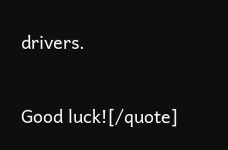drivers.

Good luck![/quote]